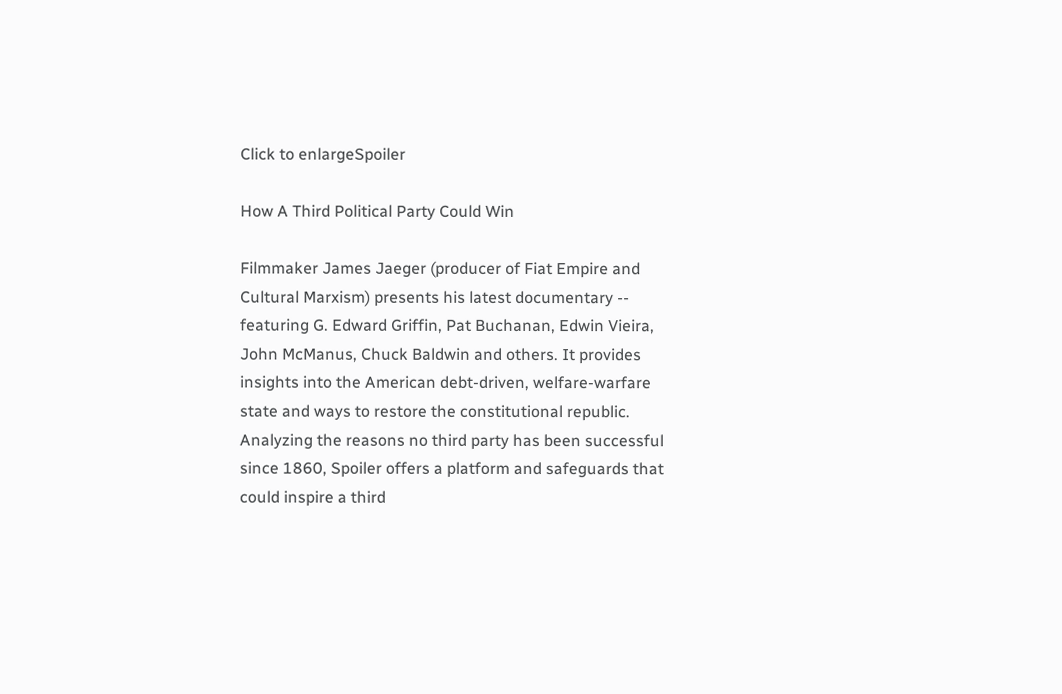Click to enlargeSpoiler

How A Third Political Party Could Win

Filmmaker James Jaeger (producer of Fiat Empire and Cultural Marxism) presents his latest documentary -- featuring G. Edward Griffin, Pat Buchanan, Edwin Vieira, John McManus, Chuck Baldwin and others. It provides insights into the American debt-driven, welfare-warfare state and ways to restore the constitutional republic. Analyzing the reasons no third party has been successful since 1860, Spoiler offers a platform and safeguards that could inspire a third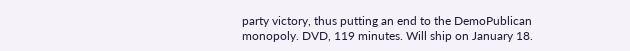party victory, thus putting an end to the DemoPublican monopoly. DVD, 119 minutes. Will ship on January 18.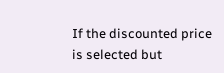If the discounted price is selected but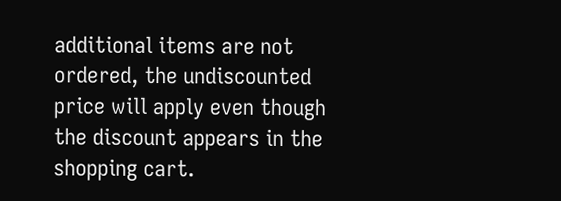additional items are not ordered, the undiscounted price will apply even though the discount appears in the shopping cart.